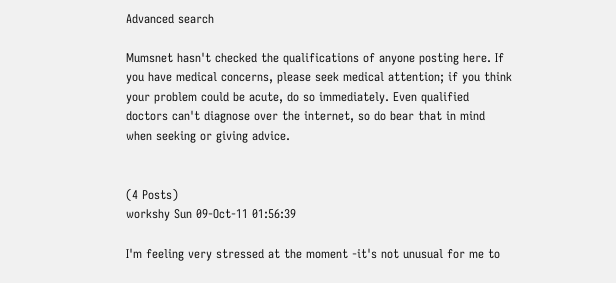Advanced search

Mumsnet hasn't checked the qualifications of anyone posting here. If you have medical concerns, please seek medical attention; if you think your problem could be acute, do so immediately. Even qualified doctors can't diagnose over the internet, so do bear that in mind when seeking or giving advice.


(4 Posts)
workshy Sun 09-Oct-11 01:56:39

I'm feeling very stressed at the moment -it's not unusual for me to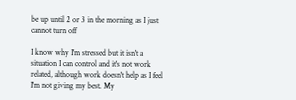be up until 2 or 3 in the morning as I just cannot turn off

I know why I'm stressed but it isn't a situation I can control and it's not work related, although work doesn't help as I feel I'm not giving my best. My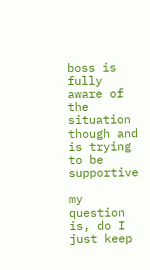boss is fully aware of the situation though and is trying to be supportive

my question is, do I just keep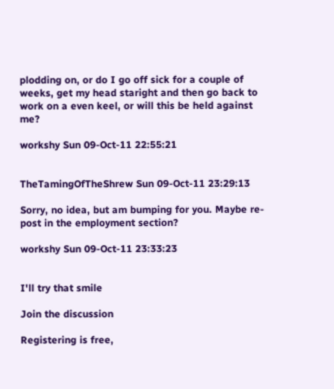plodding on, or do I go off sick for a couple of weeks, get my head staright and then go back to work on a even keel, or will this be held against me?

workshy Sun 09-Oct-11 22:55:21


TheTamingOfTheShrew Sun 09-Oct-11 23:29:13

Sorry, no idea, but am bumping for you. Maybe re-post in the employment section?

workshy Sun 09-Oct-11 23:33:23


I'll try that smile

Join the discussion

Registering is free,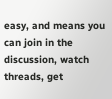easy, and means you can join in the discussion, watch threads, get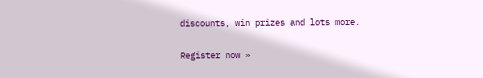discounts, win prizes and lots more.

Register now »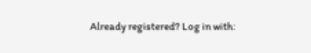Already registered? Log in with: